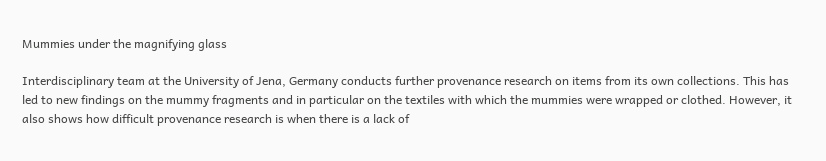Mummies under the magnifying glass

Interdisciplinary team at the University of Jena, Germany conducts further provenance research on items from its own collections. This has led to new findings on the mummy fragments and in particular on the textiles with which the mummies were wrapped or clothed. However, it also shows how difficult provenance research is when there is a lack of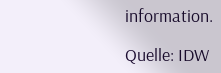information.

Quelle: IDW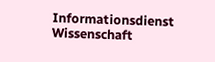Informationsdienst Wissenschaft